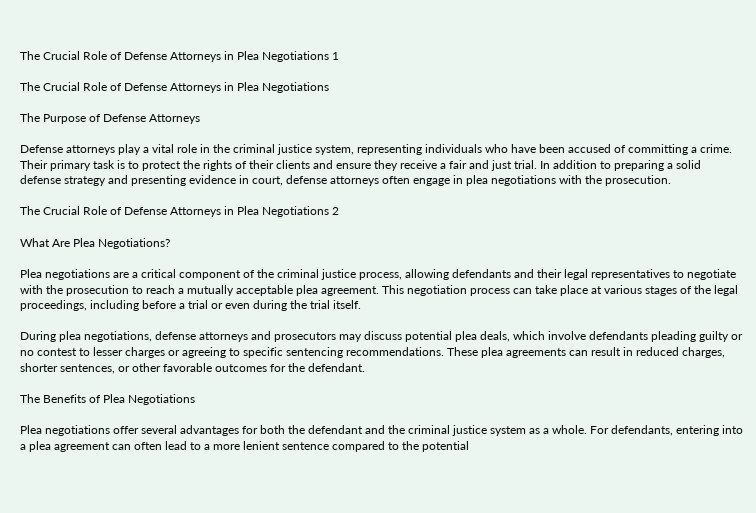The Crucial Role of Defense Attorneys in Plea Negotiations 1

The Crucial Role of Defense Attorneys in Plea Negotiations

The Purpose of Defense Attorneys

Defense attorneys play a vital role in the criminal justice system, representing individuals who have been accused of committing a crime. Their primary task is to protect the rights of their clients and ensure they receive a fair and just trial. In addition to preparing a solid defense strategy and presenting evidence in court, defense attorneys often engage in plea negotiations with the prosecution.

The Crucial Role of Defense Attorneys in Plea Negotiations 2

What Are Plea Negotiations?

Plea negotiations are a critical component of the criminal justice process, allowing defendants and their legal representatives to negotiate with the prosecution to reach a mutually acceptable plea agreement. This negotiation process can take place at various stages of the legal proceedings, including before a trial or even during the trial itself.

During plea negotiations, defense attorneys and prosecutors may discuss potential plea deals, which involve defendants pleading guilty or no contest to lesser charges or agreeing to specific sentencing recommendations. These plea agreements can result in reduced charges, shorter sentences, or other favorable outcomes for the defendant.

The Benefits of Plea Negotiations

Plea negotiations offer several advantages for both the defendant and the criminal justice system as a whole. For defendants, entering into a plea agreement can often lead to a more lenient sentence compared to the potential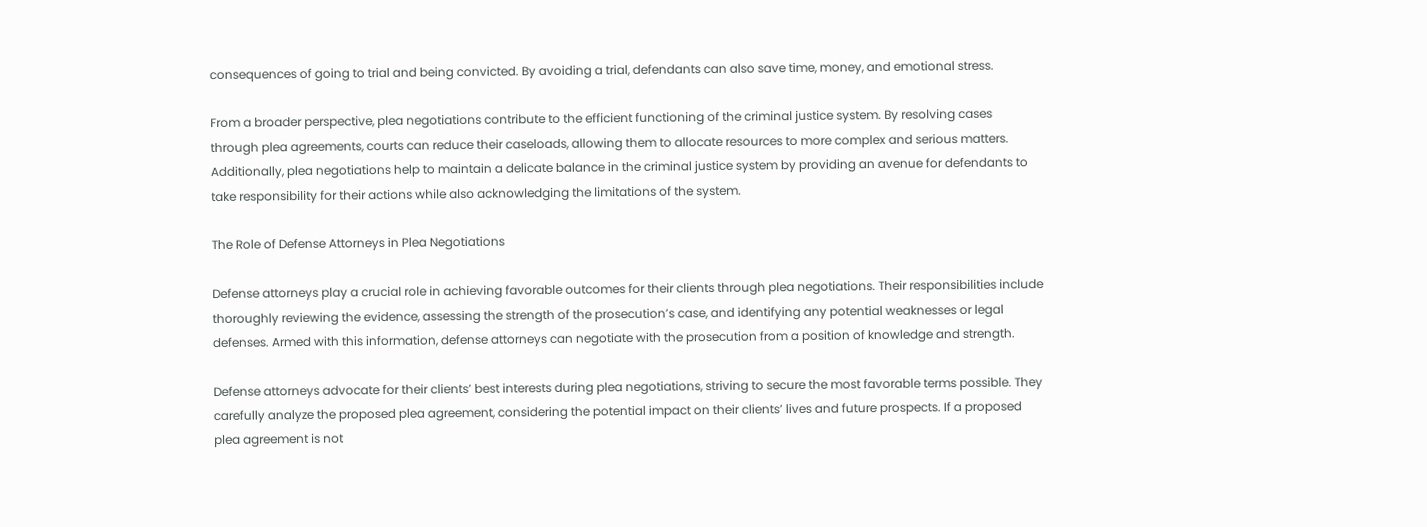consequences of going to trial and being convicted. By avoiding a trial, defendants can also save time, money, and emotional stress.

From a broader perspective, plea negotiations contribute to the efficient functioning of the criminal justice system. By resolving cases through plea agreements, courts can reduce their caseloads, allowing them to allocate resources to more complex and serious matters. Additionally, plea negotiations help to maintain a delicate balance in the criminal justice system by providing an avenue for defendants to take responsibility for their actions while also acknowledging the limitations of the system.

The Role of Defense Attorneys in Plea Negotiations

Defense attorneys play a crucial role in achieving favorable outcomes for their clients through plea negotiations. Their responsibilities include thoroughly reviewing the evidence, assessing the strength of the prosecution’s case, and identifying any potential weaknesses or legal defenses. Armed with this information, defense attorneys can negotiate with the prosecution from a position of knowledge and strength.

Defense attorneys advocate for their clients’ best interests during plea negotiations, striving to secure the most favorable terms possible. They carefully analyze the proposed plea agreement, considering the potential impact on their clients’ lives and future prospects. If a proposed plea agreement is not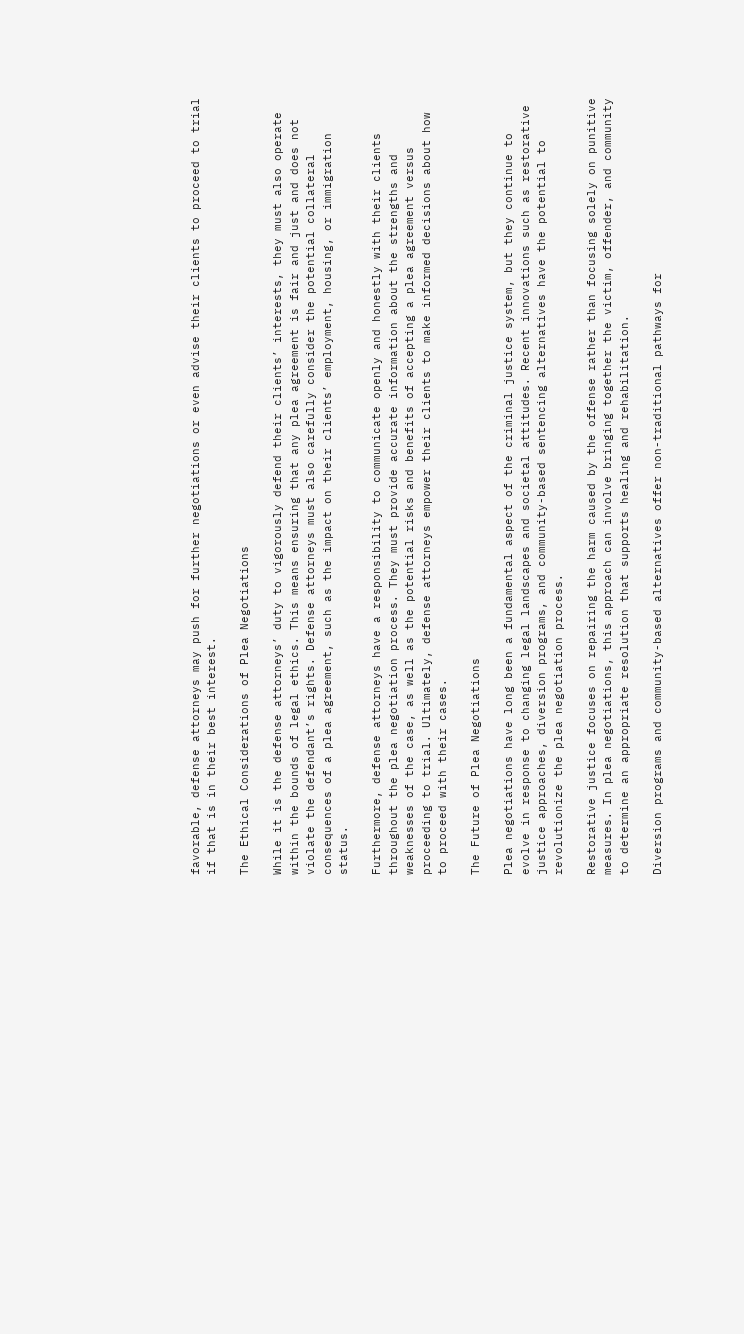favorable, defense attorneys may push for further negotiations or even advise their clients to proceed to trial if that is in their best interest.

The Ethical Considerations of Plea Negotiations

While it is the defense attorneys’ duty to vigorously defend their clients’ interests, they must also operate within the bounds of legal ethics. This means ensuring that any plea agreement is fair and just and does not violate the defendant’s rights. Defense attorneys must also carefully consider the potential collateral consequences of a plea agreement, such as the impact on their clients’ employment, housing, or immigration status.

Furthermore, defense attorneys have a responsibility to communicate openly and honestly with their clients throughout the plea negotiation process. They must provide accurate information about the strengths and weaknesses of the case, as well as the potential risks and benefits of accepting a plea agreement versus proceeding to trial. Ultimately, defense attorneys empower their clients to make informed decisions about how to proceed with their cases.

The Future of Plea Negotiations

Plea negotiations have long been a fundamental aspect of the criminal justice system, but they continue to evolve in response to changing legal landscapes and societal attitudes. Recent innovations such as restorative justice approaches, diversion programs, and community-based sentencing alternatives have the potential to revolutionize the plea negotiation process.

Restorative justice focuses on repairing the harm caused by the offense rather than focusing solely on punitive measures. In plea negotiations, this approach can involve bringing together the victim, offender, and community to determine an appropriate resolution that supports healing and rehabilitation.

Diversion programs and community-based alternatives offer non-traditional pathways for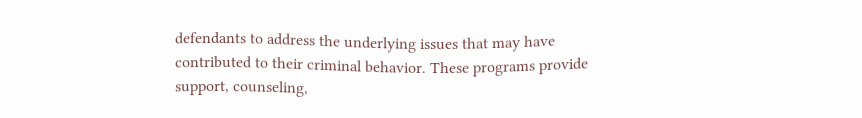defendants to address the underlying issues that may have contributed to their criminal behavior. These programs provide support, counseling,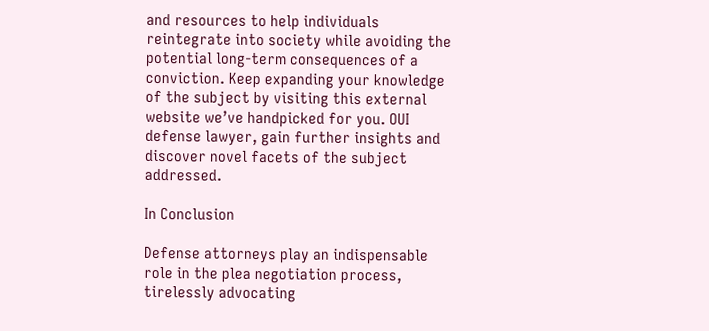and resources to help individuals reintegrate into society while avoiding the potential long-term consequences of a conviction. Keep expanding your knowledge of the subject by visiting this external website we’ve handpicked for you. OUI defense lawyer, gain further insights and discover novel facets of the subject addressed.

In Conclusion

Defense attorneys play an indispensable role in the plea negotiation process, tirelessly advocating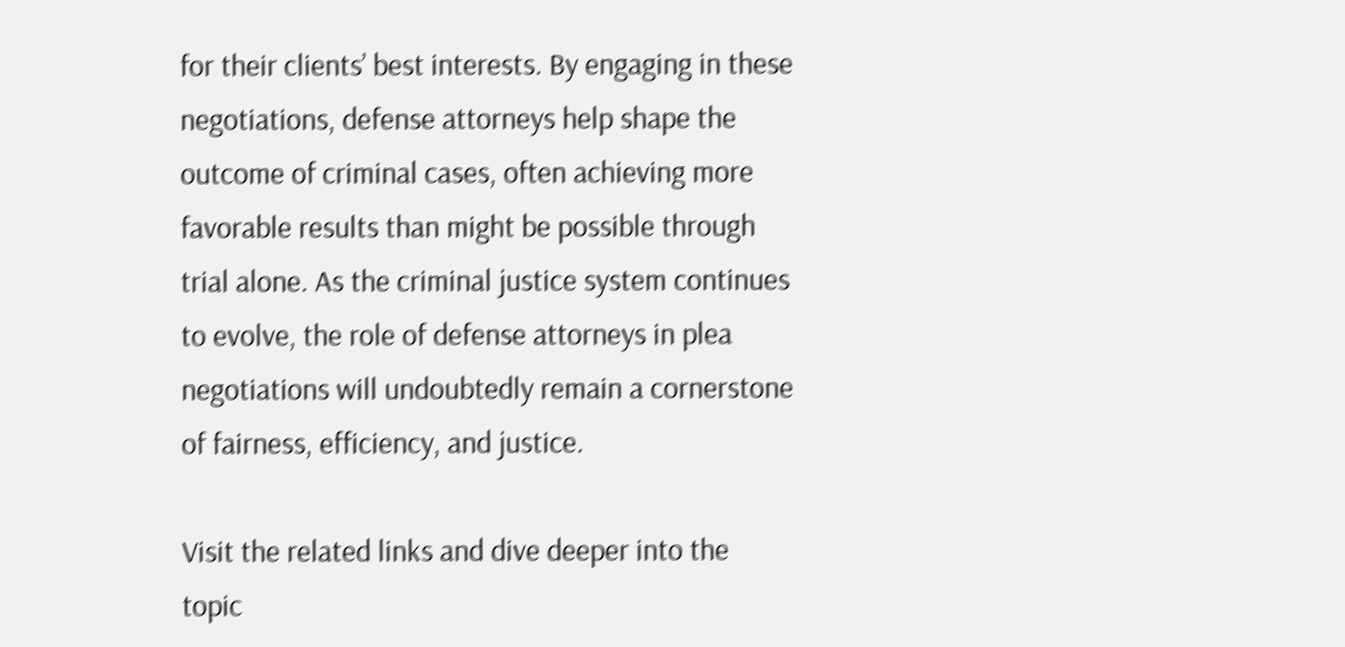for their clients’ best interests. By engaging in these negotiations, defense attorneys help shape the outcome of criminal cases, often achieving more favorable results than might be possible through trial alone. As the criminal justice system continues to evolve, the role of defense attorneys in plea negotiations will undoubtedly remain a cornerstone of fairness, efficiency, and justice.

Visit the related links and dive deeper into the topic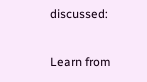discussed:

Learn from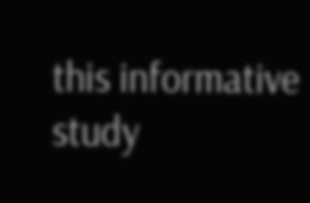this informative study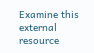Examine this external resource